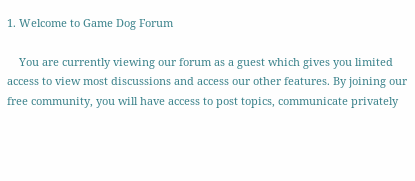1. Welcome to Game Dog Forum

    You are currently viewing our forum as a guest which gives you limited access to view most discussions and access our other features. By joining our free community, you will have access to post topics, communicate privately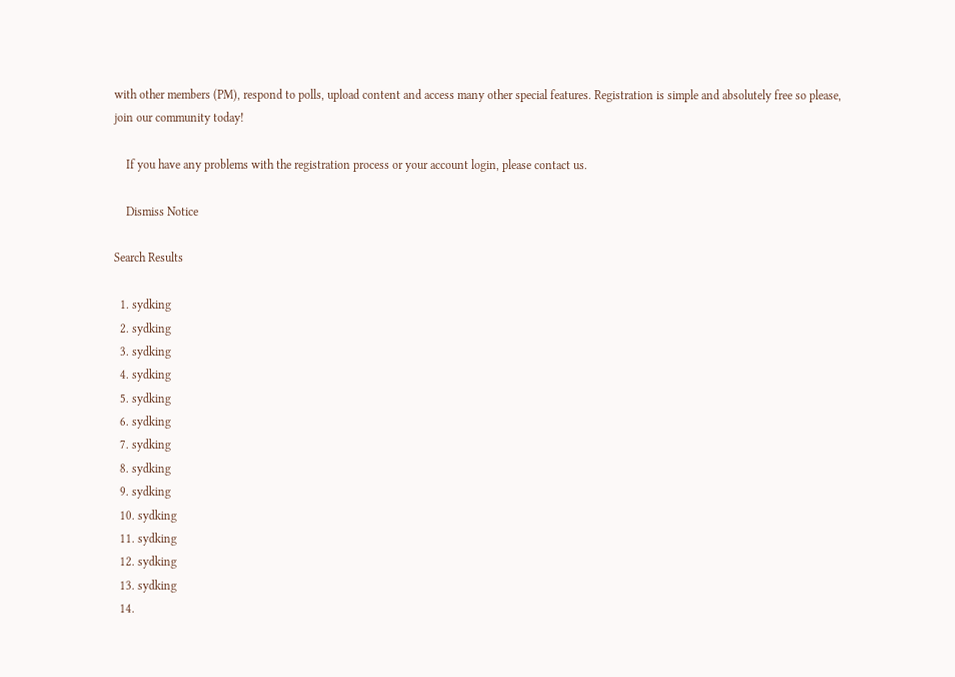with other members (PM), respond to polls, upload content and access many other special features. Registration is simple and absolutely free so please, join our community today!

    If you have any problems with the registration process or your account login, please contact us.

    Dismiss Notice

Search Results

  1. sydking
  2. sydking
  3. sydking
  4. sydking
  5. sydking
  6. sydking
  7. sydking
  8. sydking
  9. sydking
  10. sydking
  11. sydking
  12. sydking
  13. sydking
  14.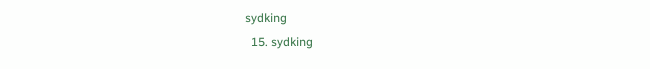sydking
  15. sydking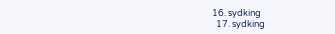16. sydking
  17. sydking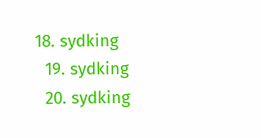18. sydking
  19. sydking
  20. sydking